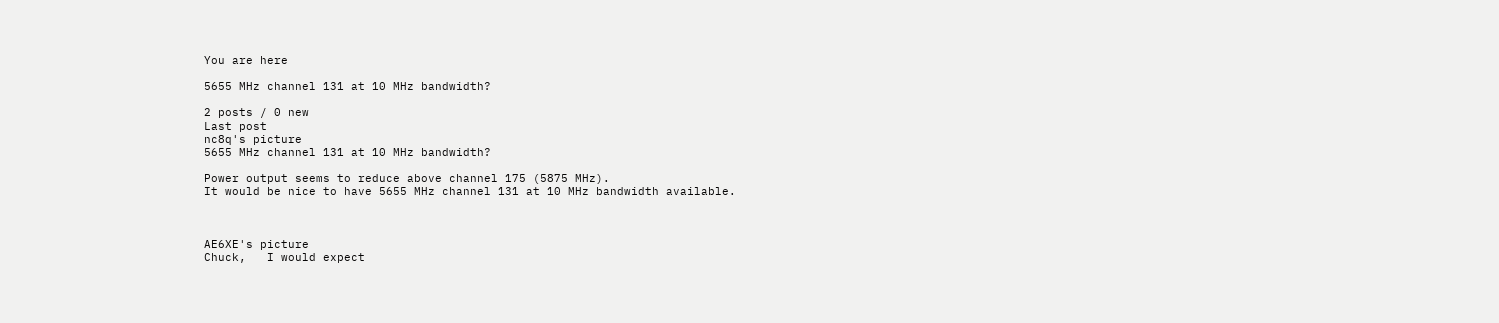You are here

5655 MHz channel 131 at 10 MHz bandwidth?

2 posts / 0 new
Last post
nc8q's picture
5655 MHz channel 131 at 10 MHz bandwidth?

Power output seems to reduce above channel 175 (5875 MHz).
It would be nice to have 5655 MHz channel 131 at 10 MHz bandwidth available.



AE6XE's picture
Chuck,   I would expect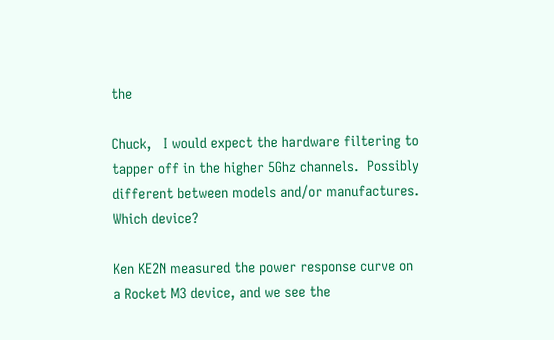the

Chuck,   I would expect the hardware filtering to tapper off in the higher 5Ghz channels.  Possibly different between models and/or manufactures.   Which device?

Ken KE2N measured the power response curve on a Rocket M3 device, and we see the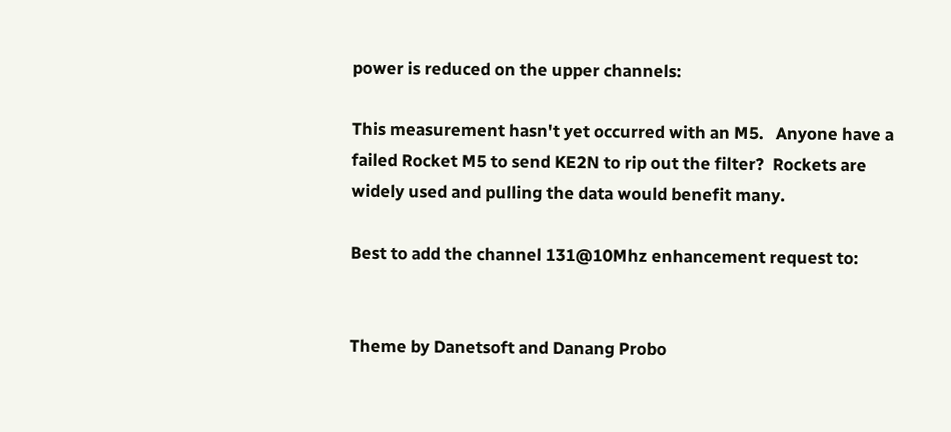power is reduced on the upper channels:

This measurement hasn't yet occurred with an M5.   Anyone have a failed Rocket M5 to send KE2N to rip out the filter?  Rockets are widely used and pulling the data would benefit many.

Best to add the channel 131@10Mhz enhancement request to:


Theme by Danetsoft and Danang Probo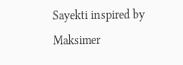Sayekti inspired by Maksimer